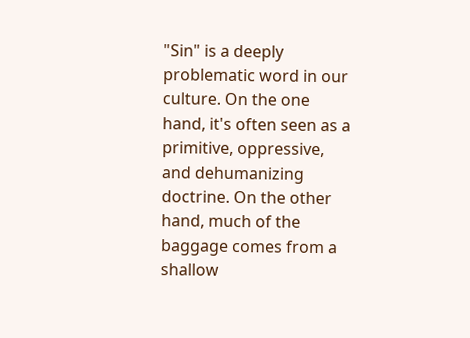"Sin" is a deeply problematic word in our culture. On the one hand, it's often seen as a primitive, oppressive, and dehumanizing doctrine. On the other hand, much of the baggage comes from a shallow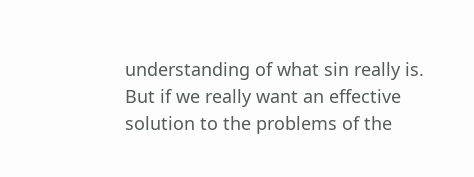understanding of what sin really is. But if we really want an effective solution to the problems of the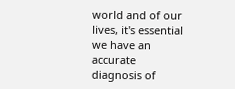world and of our lives, it's essential we have an accurate diagnosis of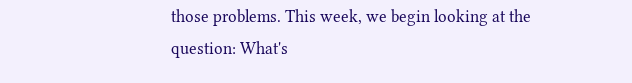those problems. This week, we begin looking at the question: What's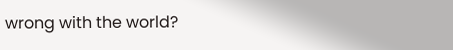wrong with the world?